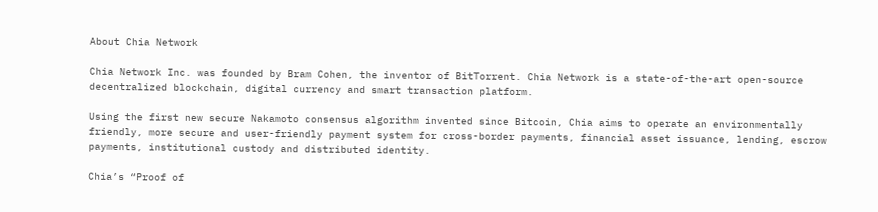About Chia Network

Chia Network Inc. was founded by Bram Cohen, the inventor of BitTorrent. Chia Network is a state-of-the-art open-source decentralized blockchain, digital currency and smart transaction platform.

Using the first new secure Nakamoto consensus algorithm invented since Bitcoin, Chia aims to operate an environmentally friendly, more secure and user-friendly payment system for cross-border payments, financial asset issuance, lending, escrow payments, institutional custody and distributed identity.

Chia’s “Proof of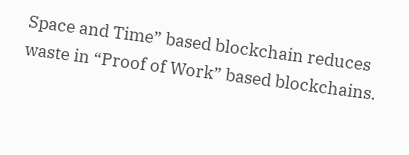Space and Time” based blockchain reduces waste in “Proof of Work” based blockchains.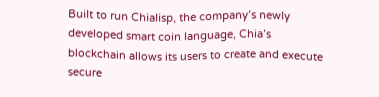Built to run Chialisp, the company’s newly developed smart coin language, Chia’s blockchain allows its users to create and execute secure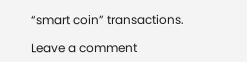“smart coin” transactions.

Leave a comment